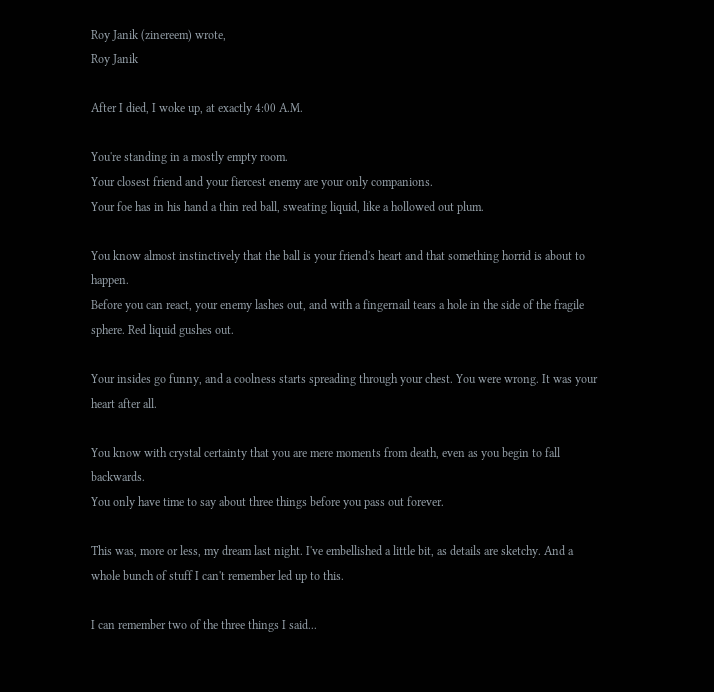Roy Janik (zinereem) wrote,
Roy Janik

After I died, I woke up, at exactly 4:00 A.M.

You're standing in a mostly empty room.
Your closest friend and your fiercest enemy are your only companions.
Your foe has in his hand a thin red ball, sweating liquid, like a hollowed out plum.

You know almost instinctively that the ball is your friend's heart and that something horrid is about to happen.
Before you can react, your enemy lashes out, and with a fingernail tears a hole in the side of the fragile sphere. Red liquid gushes out.

Your insides go funny, and a coolness starts spreading through your chest. You were wrong. It was your heart after all.

You know with crystal certainty that you are mere moments from death, even as you begin to fall backwards.
You only have time to say about three things before you pass out forever.

This was, more or less, my dream last night. I've embellished a little bit, as details are sketchy. And a whole bunch of stuff I can't remember led up to this.

I can remember two of the three things I said...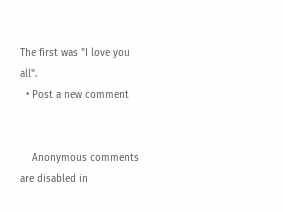The first was "I love you all".
  • Post a new comment


    Anonymous comments are disabled in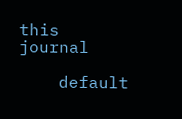this journal

    default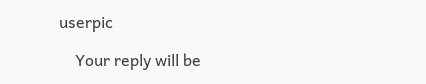userpic

    Your reply will be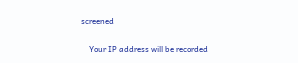screened

    Your IP address will be recorded